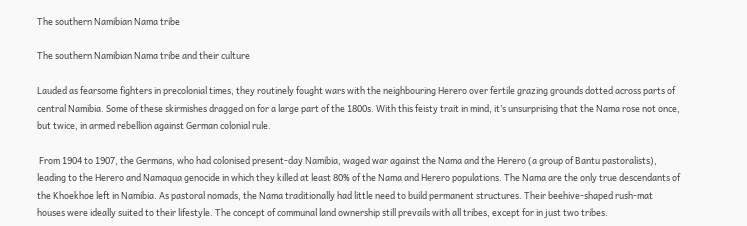The southern Namibian Nama tribe

The southern Namibian Nama tribe and their culture

Lauded as fearsome fighters in precolonial times, they routinely fought wars with the neighbouring Herero over fertile grazing grounds dotted across parts of central Namibia. Some of these skirmishes dragged on for a large part of the 1800s. With this feisty trait in mind, it’s unsurprising that the Nama rose not once, but twice, in armed rebellion against German colonial rule.

 From 1904 to 1907, the Germans, who had colonised present-day Namibia, waged war against the Nama and the Herero (a group of Bantu pastoralists), leading to the Herero and Namaqua genocide in which they killed at least 80% of the Nama and Herero populations. The Nama are the only true descendants of the Khoekhoe left in Namibia. As pastoral nomads, the Nama traditionally had little need to build permanent structures. Their beehive-shaped rush-mat houses were ideally suited to their lifestyle. The concept of communal land ownership still prevails with all tribes, except for in just two tribes.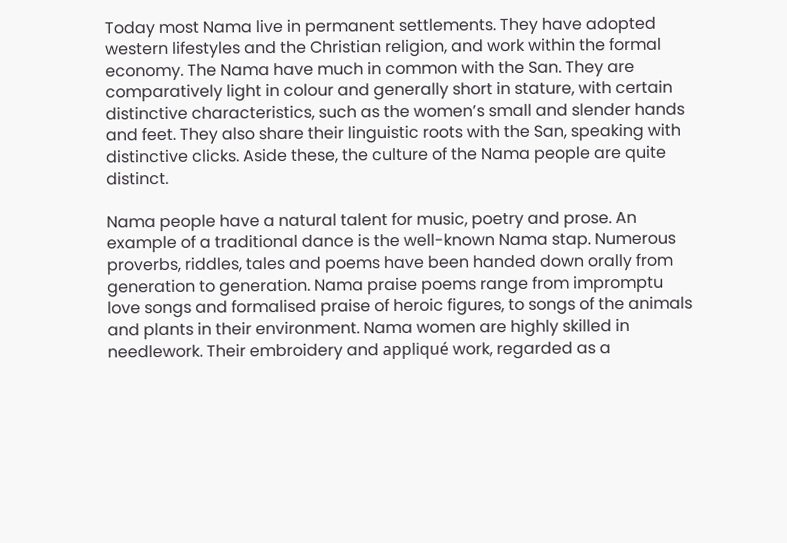Today most Nama live in permanent settlements. They have adopted western lifestyles and the Christian religion, and work within the formal economy. The Nama have much in common with the San. They are comparatively light in colour and generally short in stature, with certain distinctive characteristics, such as the women’s small and slender hands and feet. They also share their linguistic roots with the San, speaking with distinctive clicks. Aside these, the culture of the Nama people are quite distinct.

Nama people have a natural talent for music, poetry and prose. An example of a traditional dance is the well-known Nama stap. Numerous proverbs, riddles, tales and poems have been handed down orally from generation to generation. Nama praise poems range from impromptu love songs and formalised praise of heroic figures, to songs of the animals and plants in their environment. Nama women are highly skilled in needlework. Their embroidery and appliqué work, regarded as a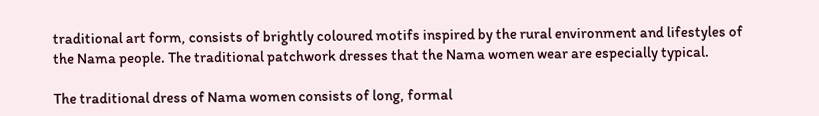traditional art form, consists of brightly coloured motifs inspired by the rural environment and lifestyles of the Nama people. The traditional patchwork dresses that the Nama women wear are especially typical.

The traditional dress of Nama women consists of long, formal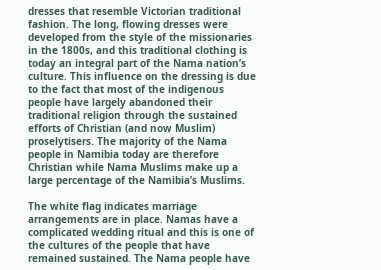dresses that resemble Victorian traditional fashion. The long, flowing dresses were developed from the style of the missionaries in the 1800s, and this traditional clothing is today an integral part of the Nama nation’s culture. This influence on the dressing is due to the fact that most of the indigenous people have largely abandoned their traditional religion through the sustained efforts of Christian (and now Muslim) proselytisers. The majority of the Nama people in Namibia today are therefore Christian while Nama Muslims make up a large percentage of the Namibia’s Muslims.

The white flag indicates marriage arrangements are in place. Namas have a complicated wedding ritual and this is one of the cultures of the people that have remained sustained. The Nama people have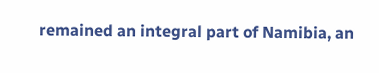remained an integral part of Namibia, an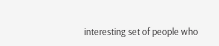interesting set of people who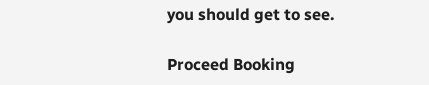you should get to see.

Proceed Booking